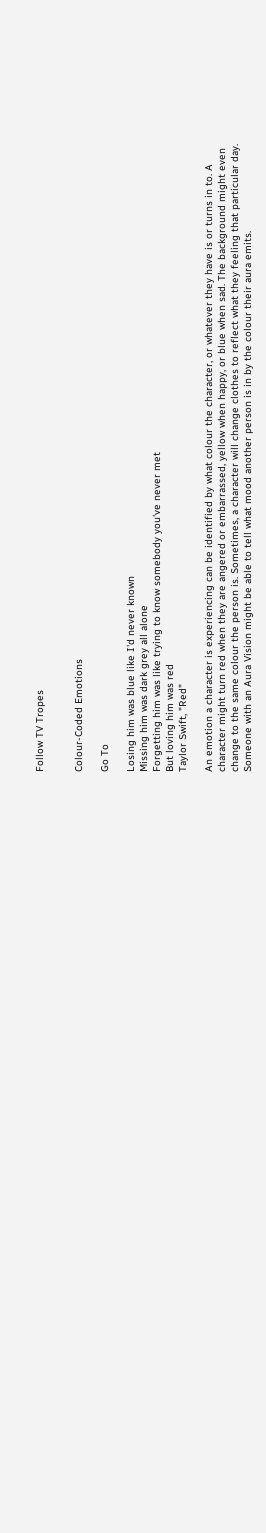Follow TV Tropes


Colour-Coded Emotions

Go To

Losing him was blue like I'd never known
Missing him was dark grey all alone
Forgetting him was like trying to know somebody you've never met
But loving him was red
Taylor Swift, "Red"

An emotion a character is experiencing can be identified by what colour the character, or whatever they have is or turns in to. A character might turn red when they are angered or embarrassed, yellow when happy, or blue when sad. The background might even change to the same colour the person is. Sometimes, a character will change clothes to reflect what they feeling that particular day. Someone with an Aura Vision might be able to tell what mood another person is in by the colour their aura emits.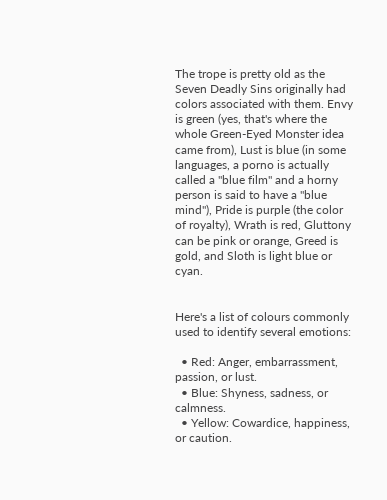The trope is pretty old as the Seven Deadly Sins originally had colors associated with them. Envy is green (yes, that's where the whole Green-Eyed Monster idea came from), Lust is blue (in some languages, a porno is actually called a "blue film" and a horny person is said to have a "blue mind"), Pride is purple (the color of royalty), Wrath is red, Gluttony can be pink or orange, Greed is gold, and Sloth is light blue or cyan.


Here's a list of colours commonly used to identify several emotions:

  • Red: Anger, embarrassment, passion, or lust.
  • Blue: Shyness, sadness, or calmness.
  • Yellow: Cowardice, happiness, or caution.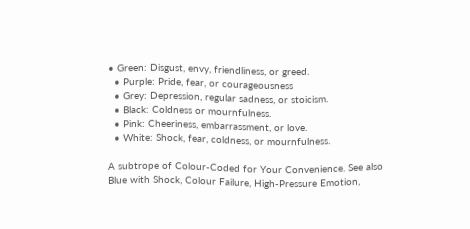• Green: Disgust, envy, friendliness, or greed.
  • Purple: Pride, fear, or courageousness
  • Grey: Depression, regular sadness, or stoicism.
  • Black: Coldness or mournfulness.
  • Pink: Cheeriness, embarrassment, or love.
  • White: Shock, fear, coldness, or mournfulness.

A subtrope of Colour-Coded for Your Convenience. See also Blue with Shock, Colour Failure, High-Pressure Emotion,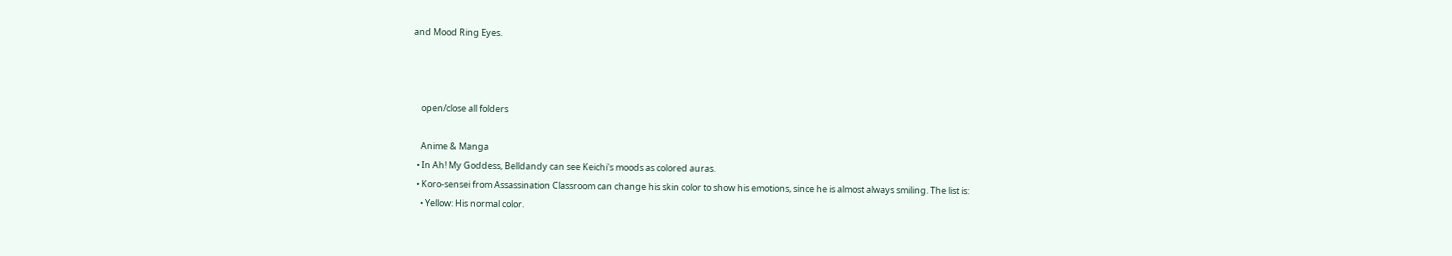and Mood Ring Eyes.



    open/close all folders

    Anime & Manga
  • In Ah! My Goddess, Belldandy can see Keichi's moods as colored auras.
  • Koro-sensei from Assassination Classroom can change his skin color to show his emotions, since he is almost always smiling. The list is:
    • Yellow: His normal color.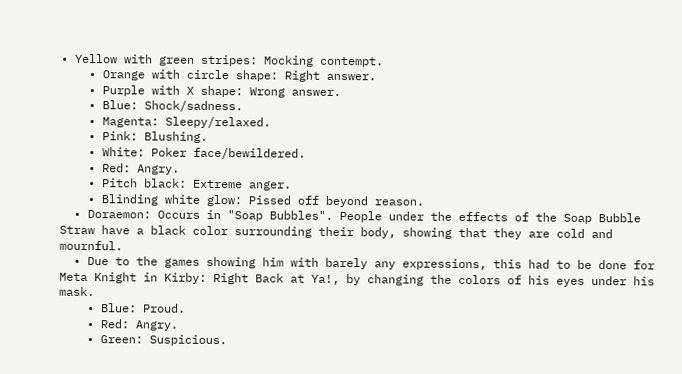• Yellow with green stripes: Mocking contempt.
    • Orange with circle shape: Right answer.
    • Purple with X shape: Wrong answer.
    • Blue: Shock/sadness.
    • Magenta: Sleepy/relaxed.
    • Pink: Blushing.
    • White: Poker face/bewildered.
    • Red: Angry.
    • Pitch black: Extreme anger.
    • Blinding white glow: Pissed off beyond reason.
  • Doraemon: Occurs in "Soap Bubbles". People under the effects of the Soap Bubble Straw have a black color surrounding their body, showing that they are cold and mournful.
  • Due to the games showing him with barely any expressions, this had to be done for Meta Knight in Kirby: Right Back at Ya!, by changing the colors of his eyes under his mask.
    • Blue: Proud.
    • Red: Angry.
    • Green: Suspicious.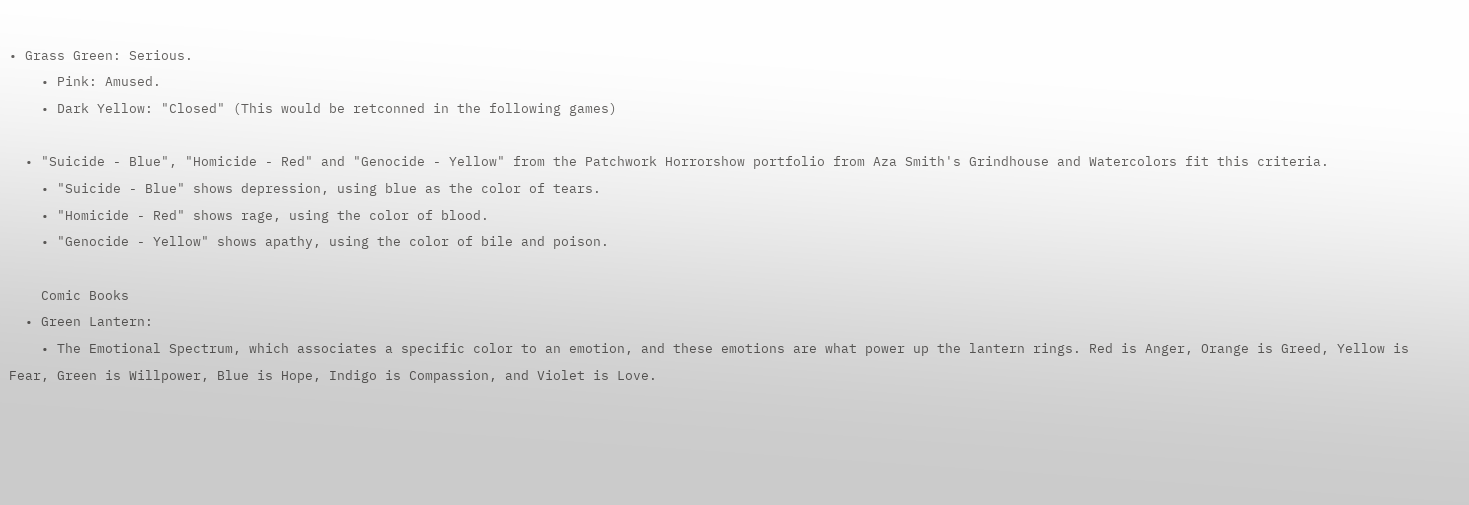• Grass Green: Serious.
    • Pink: Amused.
    • Dark Yellow: "Closed" (This would be retconned in the following games)

  • "Suicide - Blue", "Homicide - Red" and "Genocide - Yellow" from the Patchwork Horrorshow portfolio from Aza Smith's Grindhouse and Watercolors fit this criteria.
    • "Suicide - Blue" shows depression, using blue as the color of tears.
    • "Homicide - Red" shows rage, using the color of blood.
    • "Genocide - Yellow" shows apathy, using the color of bile and poison.

    Comic Books
  • Green Lantern:
    • The Emotional Spectrum, which associates a specific color to an emotion, and these emotions are what power up the lantern rings. Red is Anger, Orange is Greed, Yellow is Fear, Green is Willpower, Blue is Hope, Indigo is Compassion, and Violet is Love.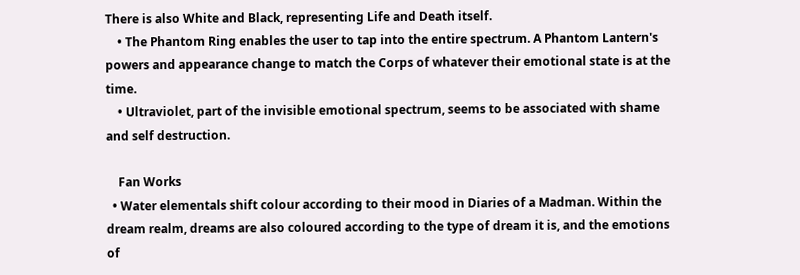There is also White and Black, representing Life and Death itself.
    • The Phantom Ring enables the user to tap into the entire spectrum. A Phantom Lantern's powers and appearance change to match the Corps of whatever their emotional state is at the time.
    • Ultraviolet, part of the invisible emotional spectrum, seems to be associated with shame and self destruction.

    Fan Works
  • Water elementals shift colour according to their mood in Diaries of a Madman. Within the dream realm, dreams are also coloured according to the type of dream it is, and the emotions of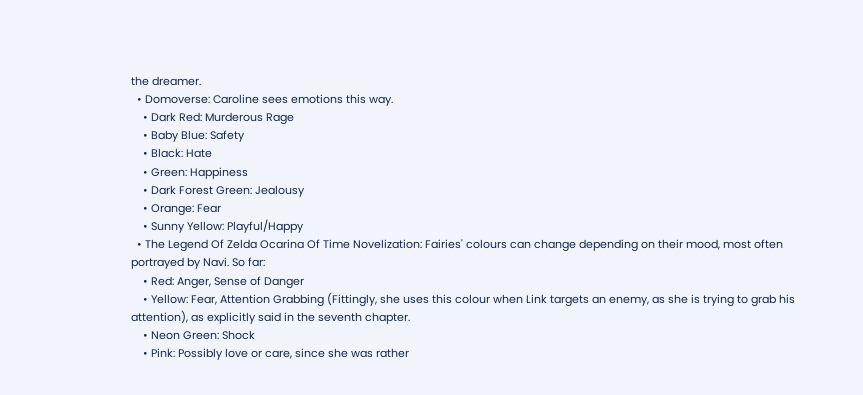the dreamer.
  • Domoverse: Caroline sees emotions this way.
    • Dark Red: Murderous Rage
    • Baby Blue: Safety
    • Black: Hate
    • Green: Happiness
    • Dark Forest Green: Jealousy
    • Orange: Fear
    • Sunny Yellow: Playful/Happy
  • The Legend Of Zelda Ocarina Of Time Novelization: Fairies' colours can change depending on their mood, most often portrayed by Navi. So far:
    • Red: Anger, Sense of Danger
    • Yellow: Fear, Attention Grabbing (Fittingly, she uses this colour when Link targets an enemy, as she is trying to grab his attention), as explicitly said in the seventh chapter.
    • Neon Green: Shock
    • Pink: Possibly love or care, since she was rather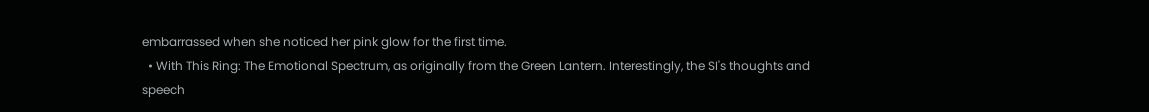embarrassed when she noticed her pink glow for the first time.
  • With This Ring: The Emotional Spectrum, as originally from the Green Lantern. Interestingly, the SI's thoughts and speech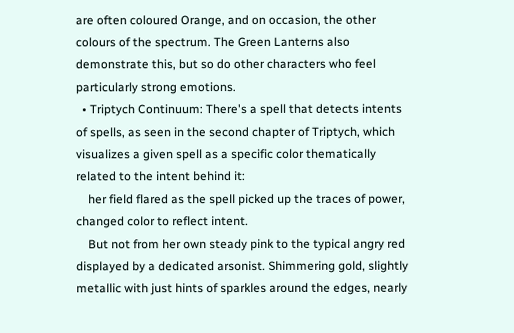are often coloured Orange, and on occasion, the other colours of the spectrum. The Green Lanterns also demonstrate this, but so do other characters who feel particularly strong emotions.
  • Triptych Continuum: There's a spell that detects intents of spells, as seen in the second chapter of Triptych, which visualizes a given spell as a specific color thematically related to the intent behind it:
    her field flared as the spell picked up the traces of power, changed color to reflect intent.
    But not from her own steady pink to the typical angry red displayed by a dedicated arsonist. Shimmering gold, slightly metallic with just hints of sparkles around the edges, nearly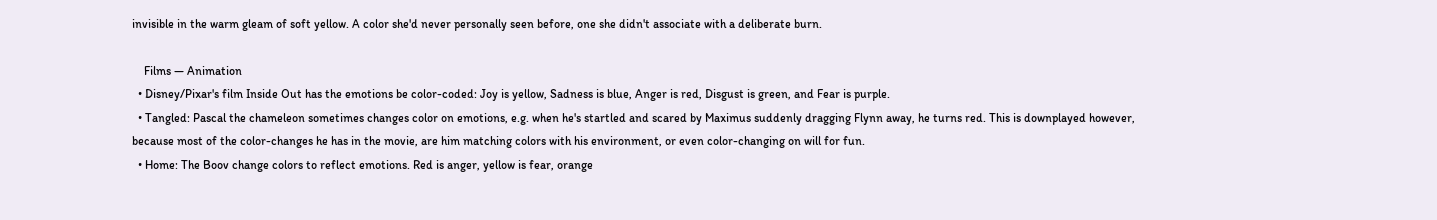invisible in the warm gleam of soft yellow. A color she'd never personally seen before, one she didn't associate with a deliberate burn.

    Films — Animation
  • Disney/Pixar's film Inside Out has the emotions be color-coded: Joy is yellow, Sadness is blue, Anger is red, Disgust is green, and Fear is purple.
  • Tangled: Pascal the chameleon sometimes changes color on emotions, e.g. when he's startled and scared by Maximus suddenly dragging Flynn away, he turns red. This is downplayed however, because most of the color-changes he has in the movie, are him matching colors with his environment, or even color-changing on will for fun.
  • Home: The Boov change colors to reflect emotions. Red is anger, yellow is fear, orange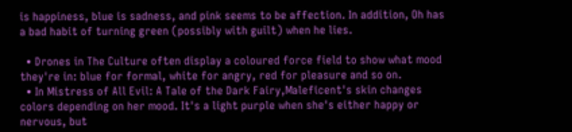is happiness, blue is sadness, and pink seems to be affection. In addition, Oh has a bad habit of turning green (possibly with guilt) when he lies.

  • Drones in The Culture often display a coloured force field to show what mood they're in: blue for formal, white for angry, red for pleasure and so on.
  • In Mistress of All Evil: A Tale of the Dark Fairy,Maleficent's skin changes colors depending on her mood. It's a light purple when she's either happy or nervous, but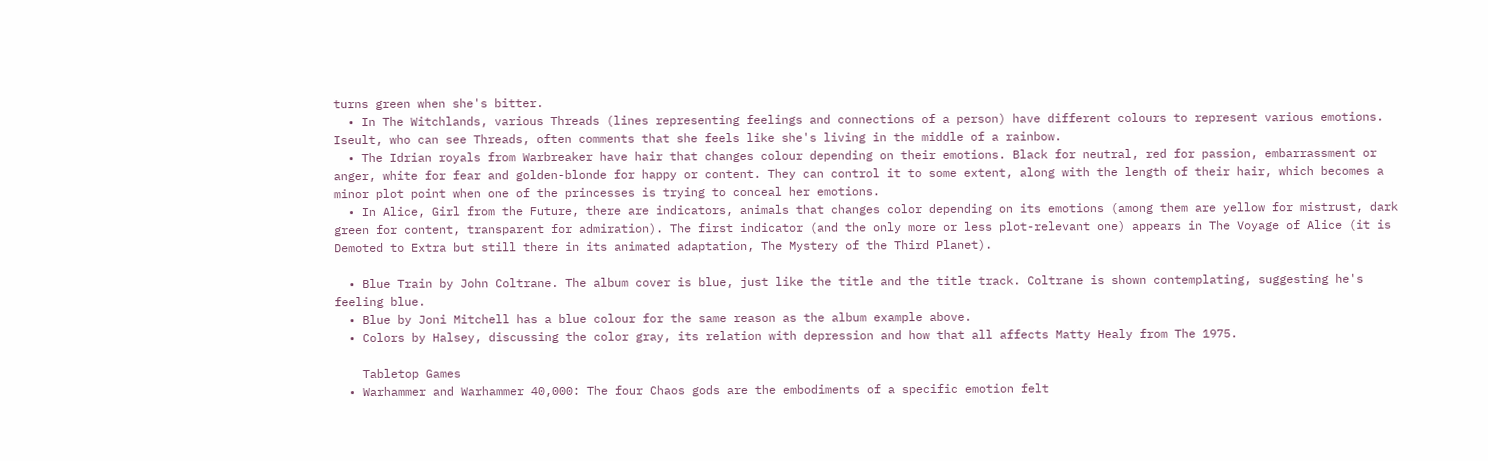turns green when she's bitter.
  • In The Witchlands, various Threads (lines representing feelings and connections of a person) have different colours to represent various emotions. Iseult, who can see Threads, often comments that she feels like she's living in the middle of a rainbow.
  • The Idrian royals from Warbreaker have hair that changes colour depending on their emotions. Black for neutral, red for passion, embarrassment or anger, white for fear and golden-blonde for happy or content. They can control it to some extent, along with the length of their hair, which becomes a minor plot point when one of the princesses is trying to conceal her emotions.
  • In Alice, Girl from the Future, there are indicators, animals that changes color depending on its emotions (among them are yellow for mistrust, dark green for content, transparent for admiration). The first indicator (and the only more or less plot-relevant one) appears in The Voyage of Alice (it is Demoted to Extra but still there in its animated adaptation, The Mystery of the Third Planet).

  • Blue Train by John Coltrane. The album cover is blue, just like the title and the title track. Coltrane is shown contemplating, suggesting he's feeling blue.
  • Blue by Joni Mitchell has a blue colour for the same reason as the album example above.
  • Colors by Halsey, discussing the color gray, its relation with depression and how that all affects Matty Healy from The 1975.

    Tabletop Games
  • Warhammer and Warhammer 40,000: The four Chaos gods are the embodiments of a specific emotion felt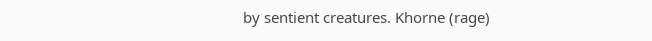by sentient creatures. Khorne (rage)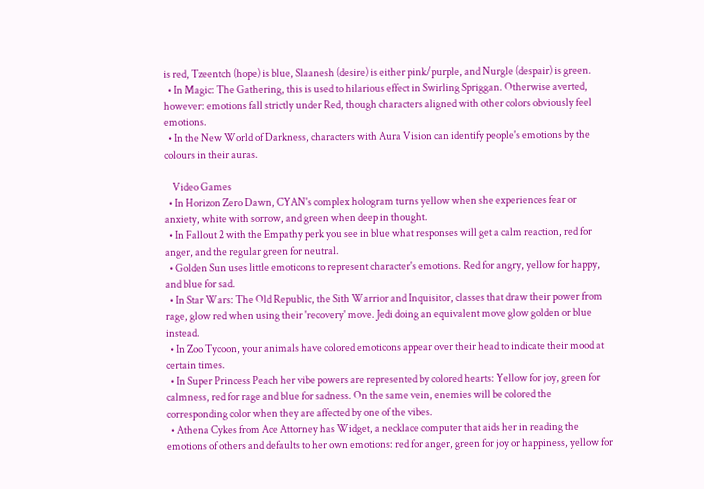is red, Tzeentch (hope) is blue, Slaanesh (desire) is either pink/purple, and Nurgle (despair) is green.
  • In Magic: The Gathering, this is used to hilarious effect in Swirling Spriggan. Otherwise averted, however: emotions fall strictly under Red, though characters aligned with other colors obviously feel emotions.
  • In the New World of Darkness, characters with Aura Vision can identify people's emotions by the colours in their auras.

    Video Games
  • In Horizon Zero Dawn, CYAN's complex hologram turns yellow when she experiences fear or anxiety, white with sorrow, and green when deep in thought.
  • In Fallout 2 with the Empathy perk you see in blue what responses will get a calm reaction, red for anger, and the regular green for neutral.
  • Golden Sun uses little emoticons to represent character's emotions. Red for angry, yellow for happy, and blue for sad.
  • In Star Wars: The Old Republic, the Sith Warrior and Inquisitor, classes that draw their power from rage, glow red when using their 'recovery' move. Jedi doing an equivalent move glow golden or blue instead.
  • In Zoo Tycoon, your animals have colored emoticons appear over their head to indicate their mood at certain times.
  • In Super Princess Peach her vibe powers are represented by colored hearts: Yellow for joy, green for calmness, red for rage and blue for sadness. On the same vein, enemies will be colored the corresponding color when they are affected by one of the vibes.
  • Athena Cykes from Ace Attorney has Widget, a necklace computer that aids her in reading the emotions of others and defaults to her own emotions: red for anger, green for joy or happiness, yellow for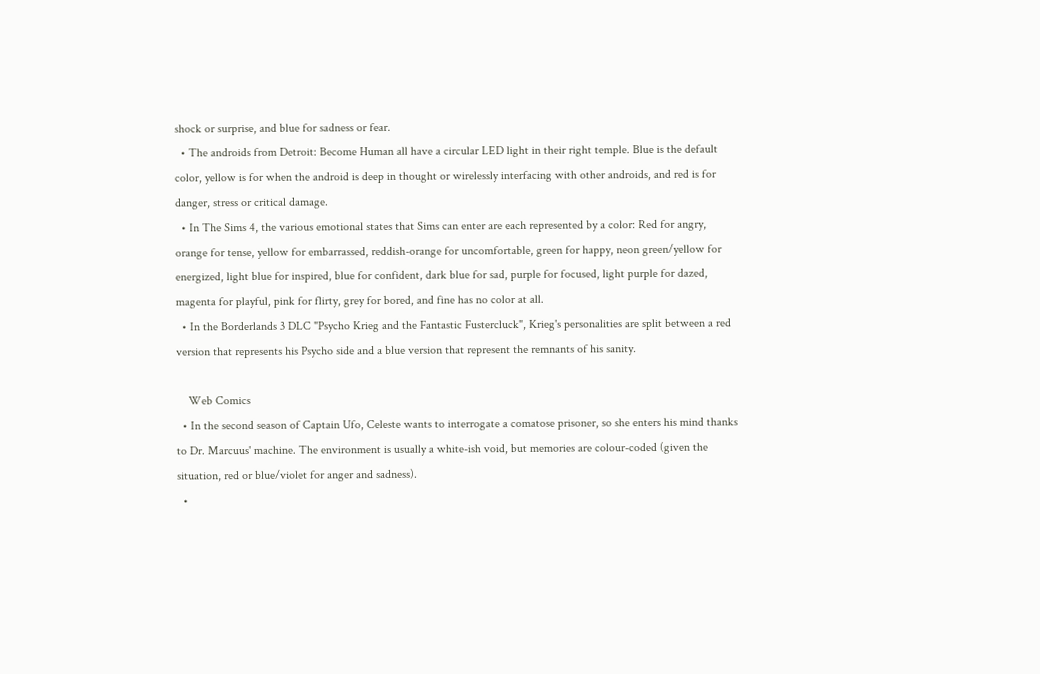shock or surprise, and blue for sadness or fear.
  • The androids from Detroit: Become Human all have a circular LED light in their right temple. Blue is the default color, yellow is for when the android is deep in thought or wirelessly interfacing with other androids, and red is for danger, stress or critical damage.
  • In The Sims 4, the various emotional states that Sims can enter are each represented by a color: Red for angry, orange for tense, yellow for embarrassed, reddish-orange for uncomfortable, green for happy, neon green/yellow for energized, light blue for inspired, blue for confident, dark blue for sad, purple for focused, light purple for dazed, magenta for playful, pink for flirty, grey for bored, and fine has no color at all.
  • In the Borderlands 3 DLC "Psycho Krieg and the Fantastic Fustercluck", Krieg's personalities are split between a red version that represents his Psycho side and a blue version that represent the remnants of his sanity.

    Web Comics
  • In the second season of Captain Ufo, Celeste wants to interrogate a comatose prisoner, so she enters his mind thanks to Dr. Marcuus' machine. The environment is usually a white-ish void, but memories are colour-coded (given the situation, red or blue/violet for anger and sadness).
  •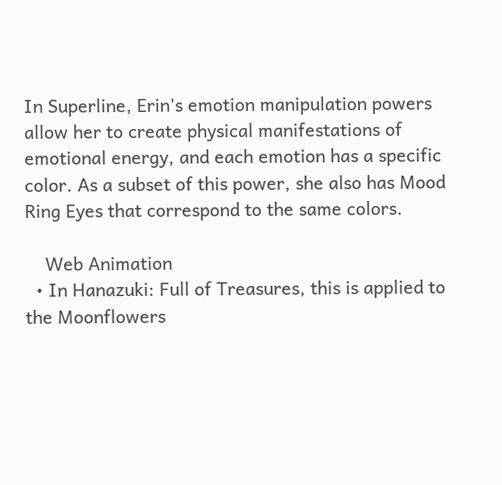In Superline, Erin's emotion manipulation powers allow her to create physical manifestations of emotional energy, and each emotion has a specific color. As a subset of this power, she also has Mood Ring Eyes that correspond to the same colors.

    Web Animation
  • In Hanazuki: Full of Treasures, this is applied to the Moonflowers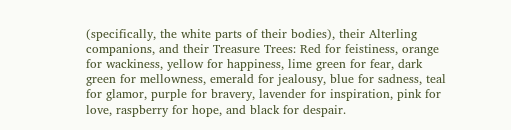(specifically, the white parts of their bodies), their Alterling companions, and their Treasure Trees: Red for feistiness, orange for wackiness, yellow for happiness, lime green for fear, dark green for mellowness, emerald for jealousy, blue for sadness, teal for glamor, purple for bravery, lavender for inspiration, pink for love, raspberry for hope, and black for despair.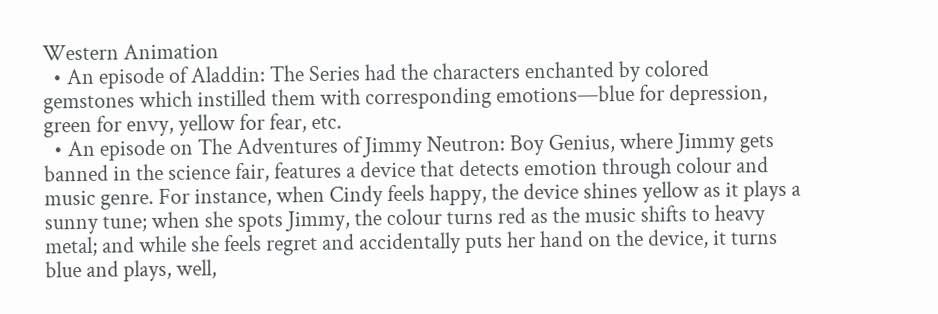Western Animation
  • An episode of Aladdin: The Series had the characters enchanted by colored gemstones which instilled them with corresponding emotions—blue for depression, green for envy, yellow for fear, etc.
  • An episode on The Adventures of Jimmy Neutron: Boy Genius, where Jimmy gets banned in the science fair, features a device that detects emotion through colour and music genre. For instance, when Cindy feels happy, the device shines yellow as it plays a sunny tune; when she spots Jimmy, the colour turns red as the music shifts to heavy metal; and while she feels regret and accidentally puts her hand on the device, it turns blue and plays, well,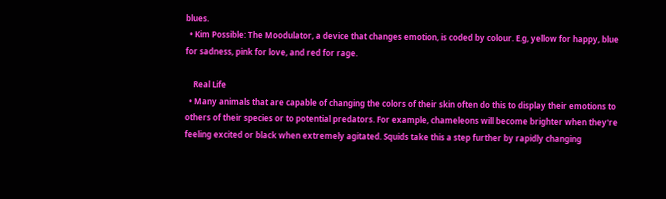blues.
  • Kim Possible: The Moodulator, a device that changes emotion, is coded by colour. E.g, yellow for happy, blue for sadness, pink for love, and red for rage.

    Real Life
  • Many animals that are capable of changing the colors of their skin often do this to display their emotions to others of their species or to potential predators. For example, chameleons will become brighter when they're feeling excited or black when extremely agitated. Squids take this a step further by rapidly changing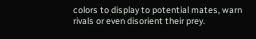colors to display to potential mates, warn rivals or even disorient their prey.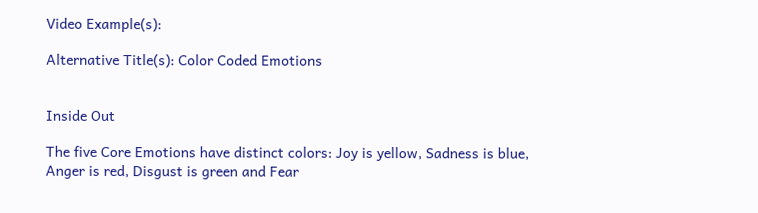Video Example(s):

Alternative Title(s): Color Coded Emotions


Inside Out

The five Core Emotions have distinct colors: Joy is yellow, Sadness is blue, Anger is red, Disgust is green and Fear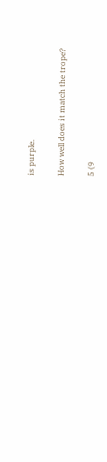is purple.

How well does it match the trope?

5 (9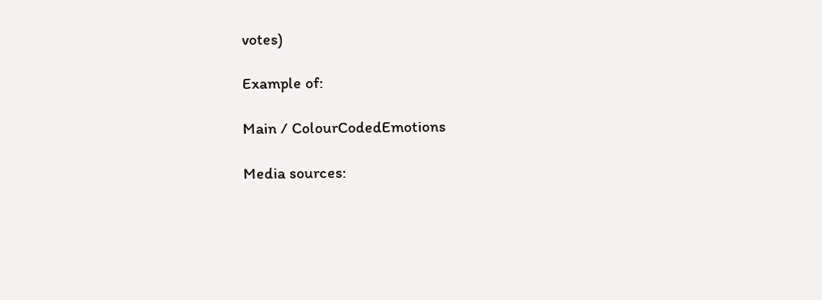votes)

Example of:

Main / ColourCodedEmotions

Media sources: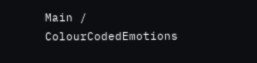Main / ColourCodedEmotions